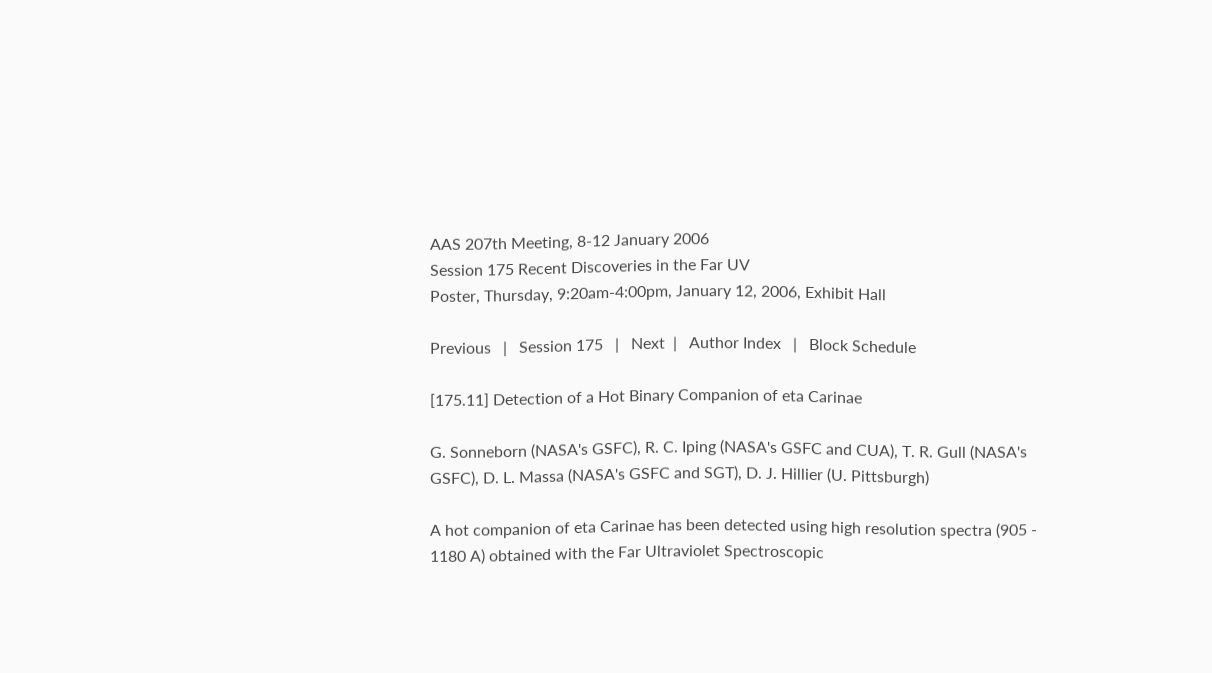AAS 207th Meeting, 8-12 January 2006
Session 175 Recent Discoveries in the Far UV
Poster, Thursday, 9:20am-4:00pm, January 12, 2006, Exhibit Hall

Previous   |   Session 175   |   Next  |   Author Index   |   Block Schedule

[175.11] Detection of a Hot Binary Companion of eta Carinae

G. Sonneborn (NASA's GSFC), R. C. Iping (NASA's GSFC and CUA), T. R. Gull (NASA's GSFC), D. L. Massa (NASA's GSFC and SGT), D. J. Hillier (U. Pittsburgh)

A hot companion of eta Carinae has been detected using high resolution spectra (905 - 1180 A) obtained with the Far Ultraviolet Spectroscopic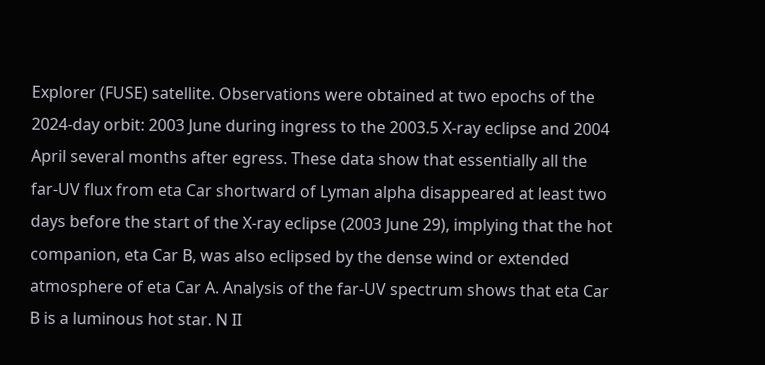Explorer (FUSE) satellite. Observations were obtained at two epochs of the 2024-day orbit: 2003 June during ingress to the 2003.5 X-ray eclipse and 2004 April several months after egress. These data show that essentially all the far-UV flux from eta Car shortward of Lyman alpha disappeared at least two days before the start of the X-ray eclipse (2003 June 29), implying that the hot companion, eta Car B, was also eclipsed by the dense wind or extended atmosphere of eta Car A. Analysis of the far-UV spectrum shows that eta Car B is a luminous hot star. N II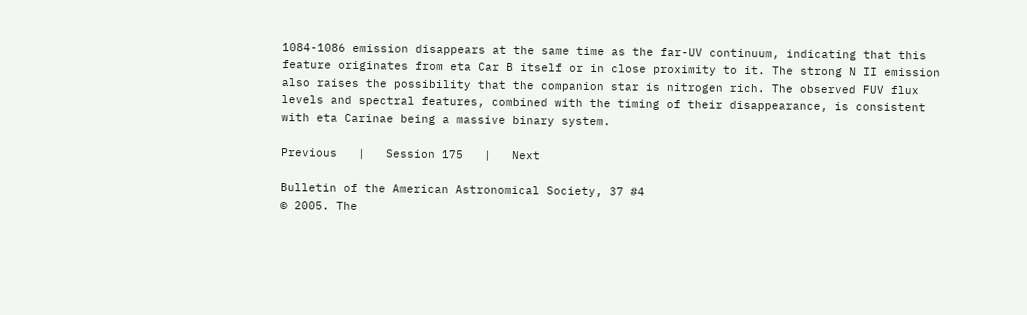1084-1086 emission disappears at the same time as the far-UV continuum, indicating that this feature originates from eta Car B itself or in close proximity to it. The strong N II emission also raises the possibility that the companion star is nitrogen rich. The observed FUV flux levels and spectral features, combined with the timing of their disappearance, is consistent with eta Carinae being a massive binary system.

Previous   |   Session 175   |   Next

Bulletin of the American Astronomical Society, 37 #4
© 2005. The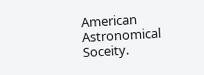American Astronomical Soceity.